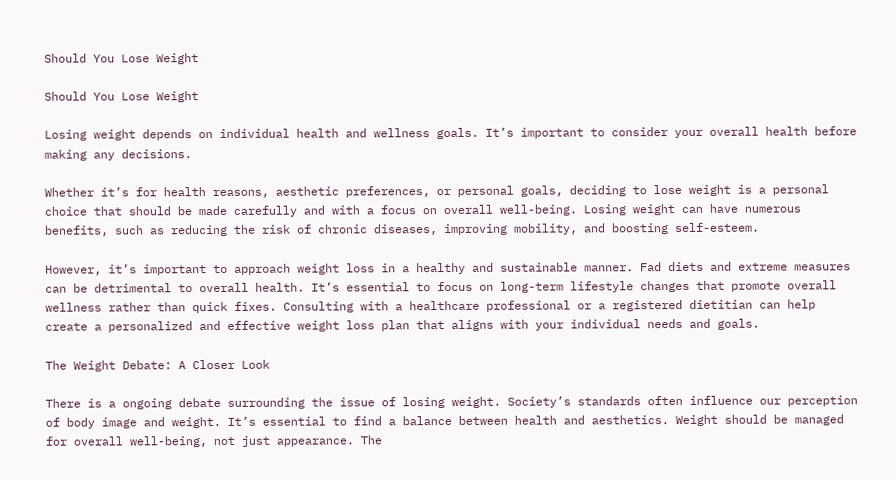Should You Lose Weight

Should You Lose Weight

Losing weight depends on individual health and wellness goals. It’s important to consider your overall health before making any decisions.

Whether it’s for health reasons, aesthetic preferences, or personal goals, deciding to lose weight is a personal choice that should be made carefully and with a focus on overall well-being. Losing weight can have numerous benefits, such as reducing the risk of chronic diseases, improving mobility, and boosting self-esteem.

However, it’s important to approach weight loss in a healthy and sustainable manner. Fad diets and extreme measures can be detrimental to overall health. It’s essential to focus on long-term lifestyle changes that promote overall wellness rather than quick fixes. Consulting with a healthcare professional or a registered dietitian can help create a personalized and effective weight loss plan that aligns with your individual needs and goals.

The Weight Debate: A Closer Look

There is a ongoing debate surrounding the issue of losing weight. Society’s standards often influence our perception of body image and weight. It’s essential to find a balance between health and aesthetics. Weight should be managed for overall well-being, not just appearance. The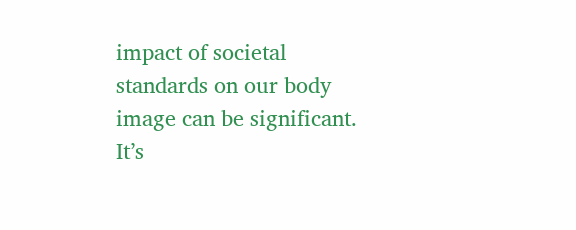impact of societal standards on our body image can be significant. It’s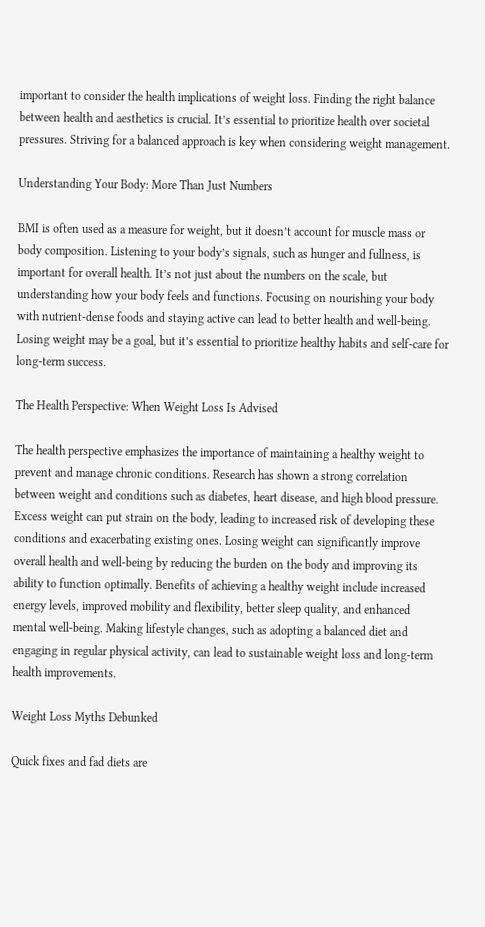important to consider the health implications of weight loss. Finding the right balance between health and aesthetics is crucial. It’s essential to prioritize health over societal pressures. Striving for a balanced approach is key when considering weight management.

Understanding Your Body: More Than Just Numbers

BMI is often used as a measure for weight, but it doesn’t account for muscle mass or body composition. Listening to your body’s signals, such as hunger and fullness, is important for overall health. It’s not just about the numbers on the scale, but understanding how your body feels and functions. Focusing on nourishing your body with nutrient-dense foods and staying active can lead to better health and well-being. Losing weight may be a goal, but it’s essential to prioritize healthy habits and self-care for long-term success.

The Health Perspective: When Weight Loss Is Advised

The health perspective emphasizes the importance of maintaining a healthy weight to prevent and manage chronic conditions. Research has shown a strong correlation between weight and conditions such as diabetes, heart disease, and high blood pressure. Excess weight can put strain on the body, leading to increased risk of developing these conditions and exacerbating existing ones. Losing weight can significantly improve overall health and well-being by reducing the burden on the body and improving its ability to function optimally. Benefits of achieving a healthy weight include increased energy levels, improved mobility and flexibility, better sleep quality, and enhanced mental well-being. Making lifestyle changes, such as adopting a balanced diet and engaging in regular physical activity, can lead to sustainable weight loss and long-term health improvements.

Weight Loss Myths Debunked

Quick fixes and fad diets are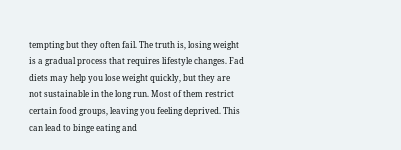tempting but they often fail. The truth is, losing weight is a gradual process that requires lifestyle changes. Fad diets may help you lose weight quickly, but they are not sustainable in the long run. Most of them restrict certain food groups, leaving you feeling deprived. This can lead to binge eating and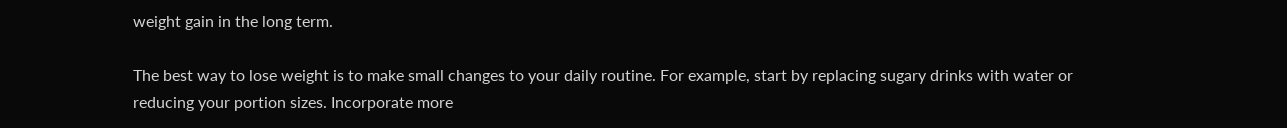weight gain in the long term.

The best way to lose weight is to make small changes to your daily routine. For example, start by replacing sugary drinks with water or reducing your portion sizes. Incorporate more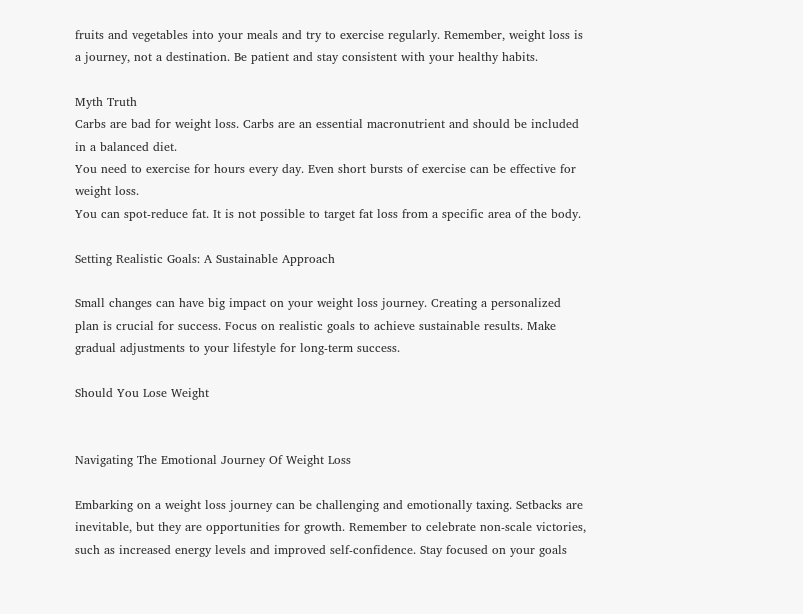fruits and vegetables into your meals and try to exercise regularly. Remember, weight loss is a journey, not a destination. Be patient and stay consistent with your healthy habits.

Myth Truth
Carbs are bad for weight loss. Carbs are an essential macronutrient and should be included in a balanced diet.
You need to exercise for hours every day. Even short bursts of exercise can be effective for weight loss.
You can spot-reduce fat. It is not possible to target fat loss from a specific area of the body.

Setting Realistic Goals: A Sustainable Approach

Small changes can have big impact on your weight loss journey. Creating a personalized plan is crucial for success. Focus on realistic goals to achieve sustainable results. Make gradual adjustments to your lifestyle for long-term success.

Should You Lose Weight


Navigating The Emotional Journey Of Weight Loss

Embarking on a weight loss journey can be challenging and emotionally taxing. Setbacks are inevitable, but they are opportunities for growth. Remember to celebrate non-scale victories, such as increased energy levels and improved self-confidence. Stay focused on your goals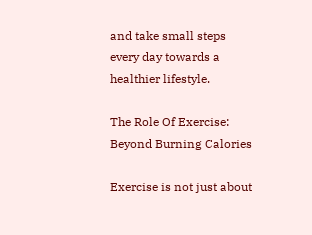and take small steps every day towards a healthier lifestyle.

The Role Of Exercise: Beyond Burning Calories

Exercise is not just about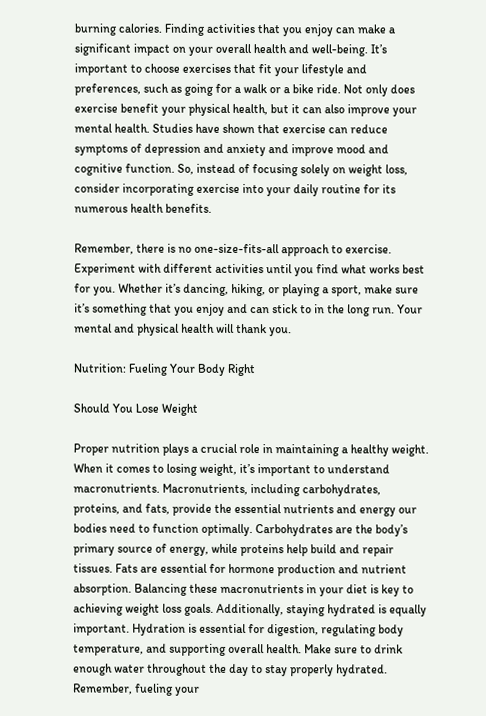burning calories. Finding activities that you enjoy can make a significant impact on your overall health and well-being. It’s important to choose exercises that fit your lifestyle and preferences, such as going for a walk or a bike ride. Not only does exercise benefit your physical health, but it can also improve your mental health. Studies have shown that exercise can reduce symptoms of depression and anxiety and improve mood and cognitive function. So, instead of focusing solely on weight loss, consider incorporating exercise into your daily routine for its numerous health benefits.

Remember, there is no one-size-fits-all approach to exercise. Experiment with different activities until you find what works best for you. Whether it’s dancing, hiking, or playing a sport, make sure it’s something that you enjoy and can stick to in the long run. Your mental and physical health will thank you.

Nutrition: Fueling Your Body Right

Should You Lose Weight

Proper nutrition plays a crucial role in maintaining a healthy weight. When it comes to losing weight, it’s important to understand macronutrients. Macronutrients, including carbohydrates, proteins, and fats, provide the essential nutrients and energy our bodies need to function optimally. Carbohydrates are the body’s primary source of energy, while proteins help build and repair tissues. Fats are essential for hormone production and nutrient absorption. Balancing these macronutrients in your diet is key to achieving weight loss goals. Additionally, staying hydrated is equally important. Hydration is essential for digestion, regulating body temperature, and supporting overall health. Make sure to drink enough water throughout the day to stay properly hydrated. Remember, fueling your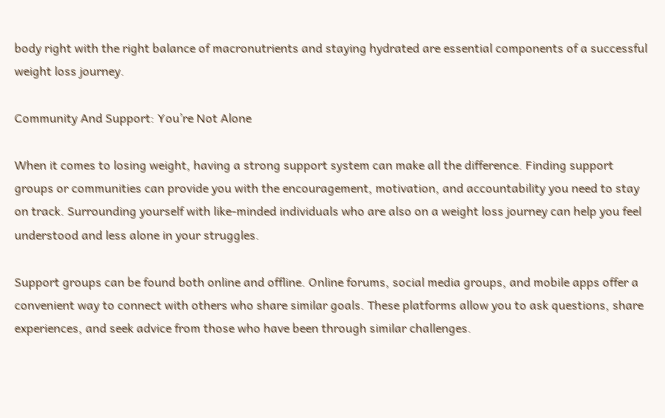body right with the right balance of macronutrients and staying hydrated are essential components of a successful weight loss journey.

Community And Support: You’re Not Alone

When it comes to losing weight, having a strong support system can make all the difference. Finding support groups or communities can provide you with the encouragement, motivation, and accountability you need to stay on track. Surrounding yourself with like-minded individuals who are also on a weight loss journey can help you feel understood and less alone in your struggles.

Support groups can be found both online and offline. Online forums, social media groups, and mobile apps offer a convenient way to connect with others who share similar goals. These platforms allow you to ask questions, share experiences, and seek advice from those who have been through similar challenges.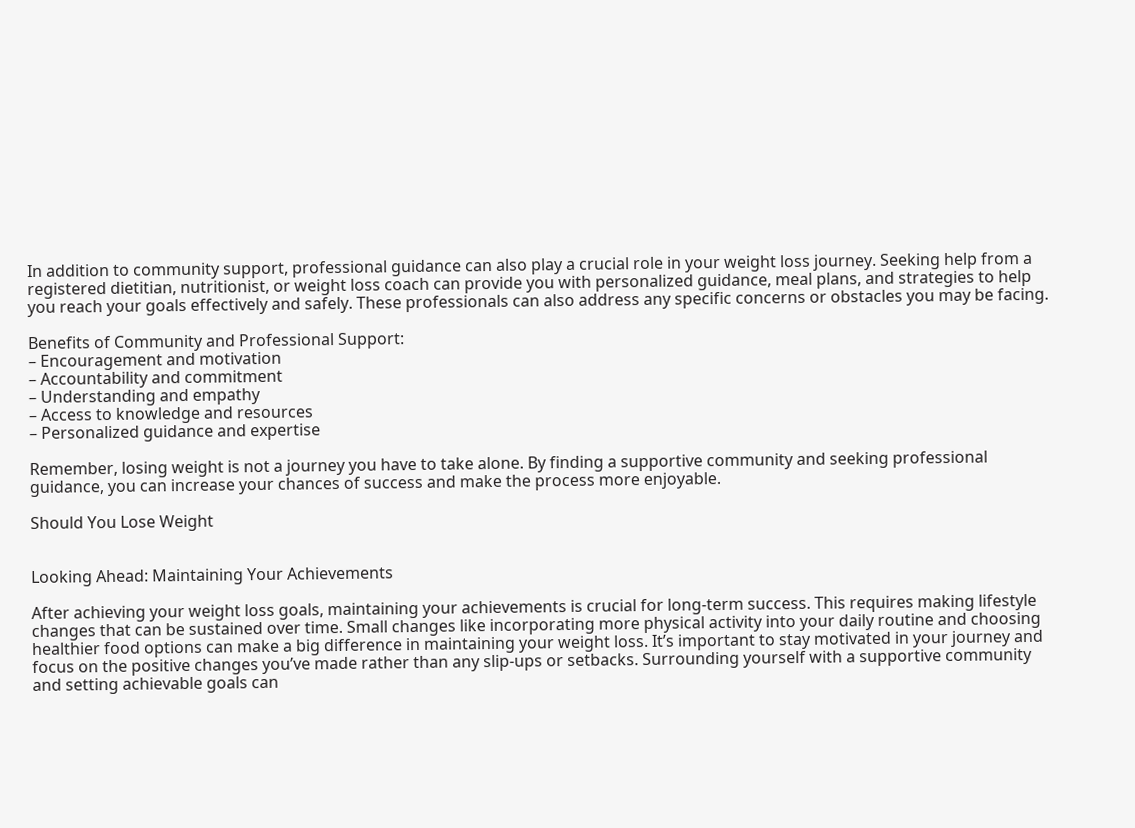In addition to community support, professional guidance can also play a crucial role in your weight loss journey. Seeking help from a registered dietitian, nutritionist, or weight loss coach can provide you with personalized guidance, meal plans, and strategies to help you reach your goals effectively and safely. These professionals can also address any specific concerns or obstacles you may be facing.

Benefits of Community and Professional Support:
– Encouragement and motivation
– Accountability and commitment
– Understanding and empathy
– Access to knowledge and resources
– Personalized guidance and expertise

Remember, losing weight is not a journey you have to take alone. By finding a supportive community and seeking professional guidance, you can increase your chances of success and make the process more enjoyable.

Should You Lose Weight


Looking Ahead: Maintaining Your Achievements

After achieving your weight loss goals, maintaining your achievements is crucial for long-term success. This requires making lifestyle changes that can be sustained over time. Small changes like incorporating more physical activity into your daily routine and choosing healthier food options can make a big difference in maintaining your weight loss. It’s important to stay motivated in your journey and focus on the positive changes you’ve made rather than any slip-ups or setbacks. Surrounding yourself with a supportive community and setting achievable goals can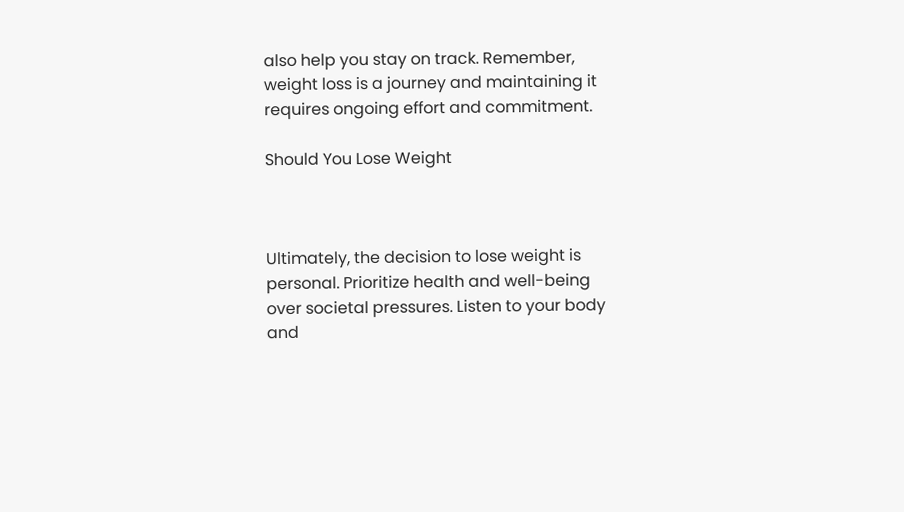also help you stay on track. Remember, weight loss is a journey and maintaining it requires ongoing effort and commitment.

Should You Lose Weight



Ultimately, the decision to lose weight is personal. Prioritize health and well-being over societal pressures. Listen to your body and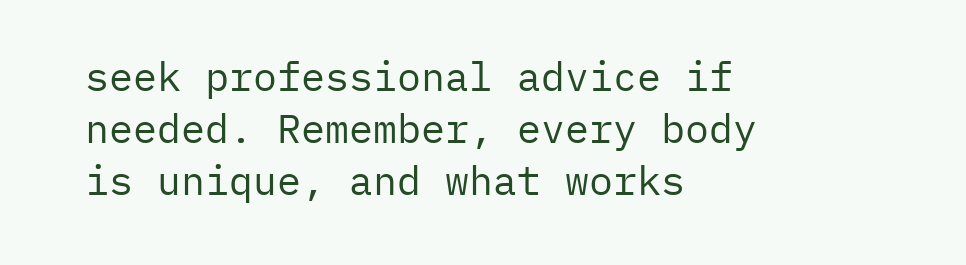seek professional advice if needed. Remember, every body is unique, and what works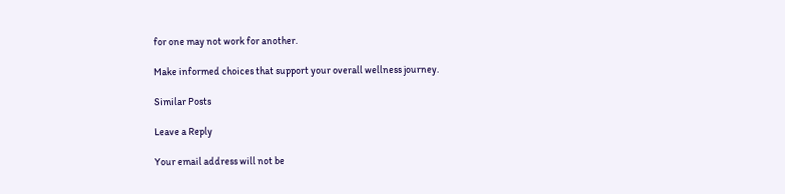for one may not work for another.

Make informed choices that support your overall wellness journey.

Similar Posts

Leave a Reply

Your email address will not be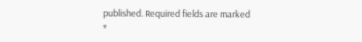published. Required fields are marked *